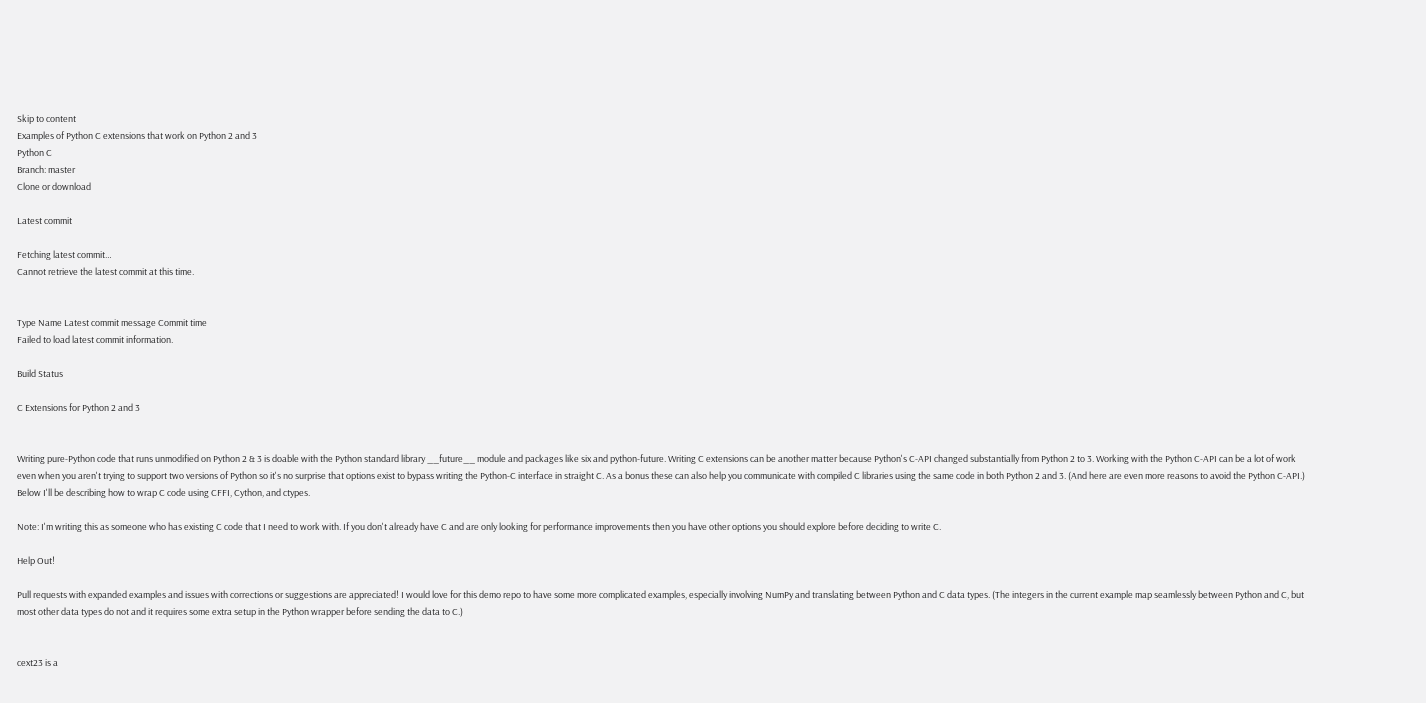Skip to content
Examples of Python C extensions that work on Python 2 and 3
Python C
Branch: master
Clone or download

Latest commit

Fetching latest commit…
Cannot retrieve the latest commit at this time.


Type Name Latest commit message Commit time
Failed to load latest commit information.

Build Status

C Extensions for Python 2 and 3


Writing pure-Python code that runs unmodified on Python 2 & 3 is doable with the Python standard library __future__ module and packages like six and python-future. Writing C extensions can be another matter because Python's C-API changed substantially from Python 2 to 3. Working with the Python C-API can be a lot of work even when you aren't trying to support two versions of Python so it's no surprise that options exist to bypass writing the Python-C interface in straight C. As a bonus these can also help you communicate with compiled C libraries using the same code in both Python 2 and 3. (And here are even more reasons to avoid the Python C-API.) Below I'll be describing how to wrap C code using CFFI, Cython, and ctypes.

Note: I'm writing this as someone who has existing C code that I need to work with. If you don't already have C and are only looking for performance improvements then you have other options you should explore before deciding to write C.

Help Out!

Pull requests with expanded examples and issues with corrections or suggestions are appreciated! I would love for this demo repo to have some more complicated examples, especially involving NumPy and translating between Python and C data types. (The integers in the current example map seamlessly between Python and C, but most other data types do not and it requires some extra setup in the Python wrapper before sending the data to C.)


cext23 is a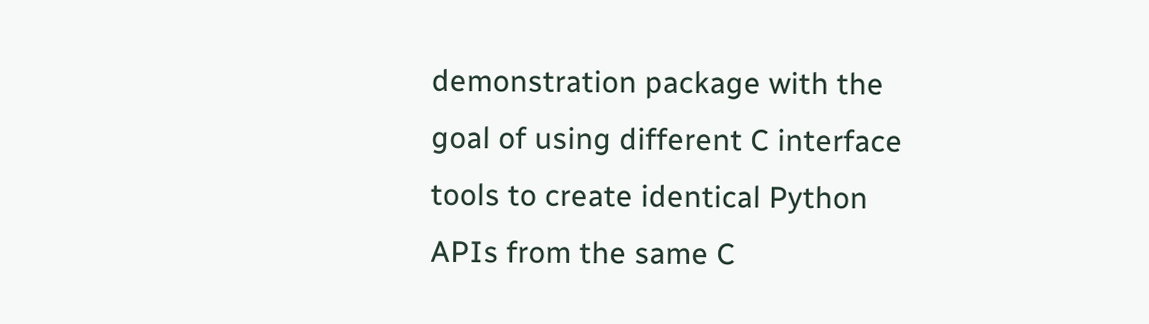demonstration package with the goal of using different C interface tools to create identical Python APIs from the same C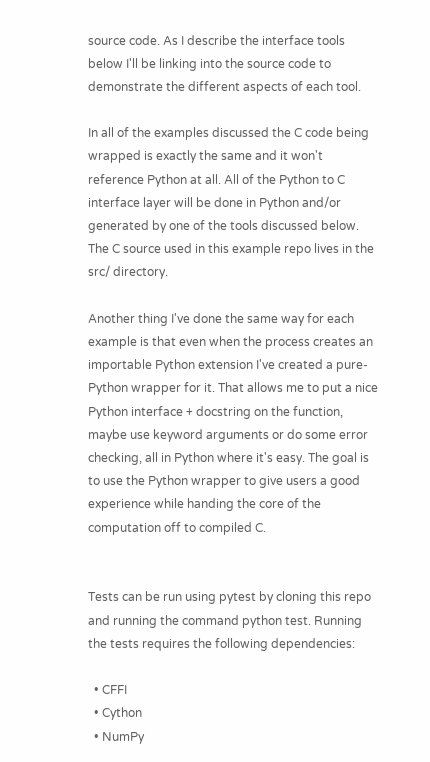source code. As I describe the interface tools below I'll be linking into the source code to demonstrate the different aspects of each tool.

In all of the examples discussed the C code being wrapped is exactly the same and it won't reference Python at all. All of the Python to C interface layer will be done in Python and/or generated by one of the tools discussed below. The C source used in this example repo lives in the src/ directory.

Another thing I've done the same way for each example is that even when the process creates an importable Python extension I've created a pure-Python wrapper for it. That allows me to put a nice Python interface + docstring on the function, maybe use keyword arguments or do some error checking, all in Python where it's easy. The goal is to use the Python wrapper to give users a good experience while handing the core of the computation off to compiled C.


Tests can be run using pytest by cloning this repo and running the command python test. Running the tests requires the following dependencies:

  • CFFI
  • Cython
  • NumPy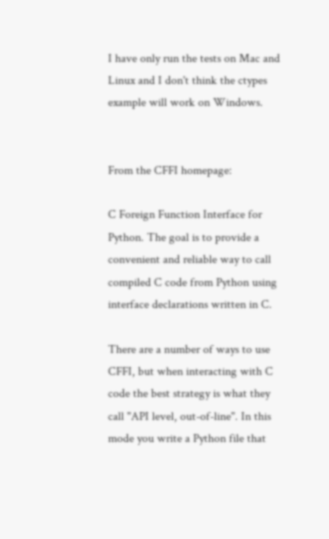I have only run the tests on Mac and Linux and I don't think the ctypes example will work on Windows.


From the CFFI homepage:

C Foreign Function Interface for Python. The goal is to provide a convenient and reliable way to call compiled C code from Python using interface declarations written in C.

There are a number of ways to use CFFI, but when interacting with C code the best strategy is what they call "API level, out-of-line". In this mode you write a Python file that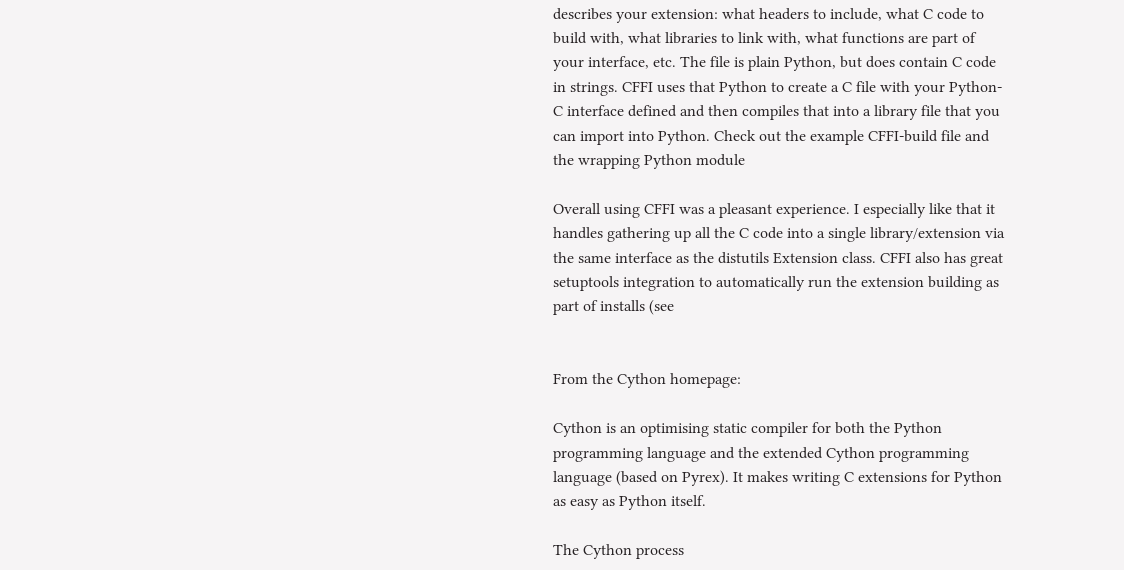describes your extension: what headers to include, what C code to build with, what libraries to link with, what functions are part of your interface, etc. The file is plain Python, but does contain C code in strings. CFFI uses that Python to create a C file with your Python-C interface defined and then compiles that into a library file that you can import into Python. Check out the example CFFI-build file and the wrapping Python module

Overall using CFFI was a pleasant experience. I especially like that it handles gathering up all the C code into a single library/extension via the same interface as the distutils Extension class. CFFI also has great setuptools integration to automatically run the extension building as part of installs (see


From the Cython homepage:

Cython is an optimising static compiler for both the Python programming language and the extended Cython programming language (based on Pyrex). It makes writing C extensions for Python as easy as Python itself.

The Cython process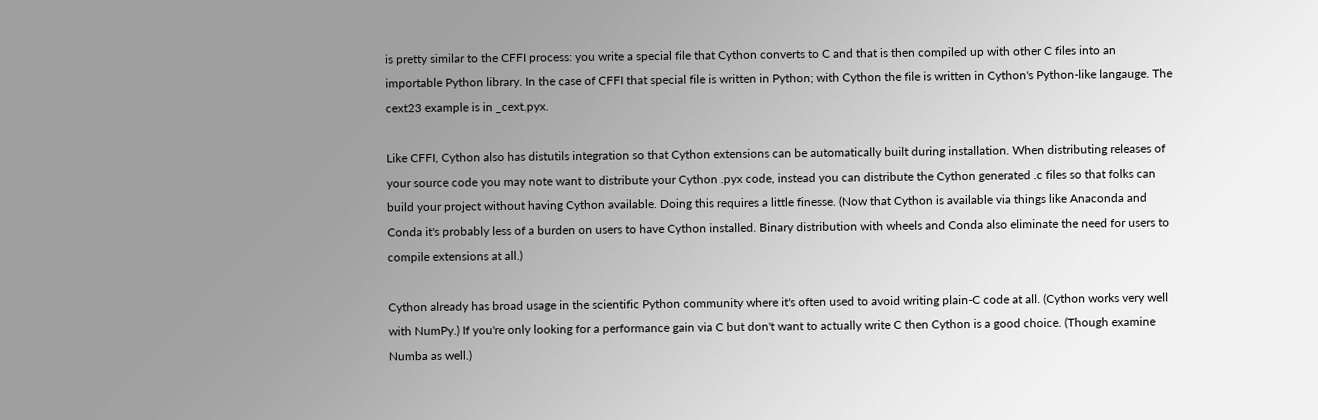is pretty similar to the CFFI process: you write a special file that Cython converts to C and that is then compiled up with other C files into an importable Python library. In the case of CFFI that special file is written in Python; with Cython the file is written in Cython's Python-like langauge. The cext23 example is in _cext.pyx.

Like CFFI, Cython also has distutils integration so that Cython extensions can be automatically built during installation. When distributing releases of your source code you may note want to distribute your Cython .pyx code, instead you can distribute the Cython generated .c files so that folks can build your project without having Cython available. Doing this requires a little finesse. (Now that Cython is available via things like Anaconda and Conda it's probably less of a burden on users to have Cython installed. Binary distribution with wheels and Conda also eliminate the need for users to compile extensions at all.)

Cython already has broad usage in the scientific Python community where it's often used to avoid writing plain-C code at all. (Cython works very well with NumPy.) If you're only looking for a performance gain via C but don't want to actually write C then Cython is a good choice. (Though examine Numba as well.)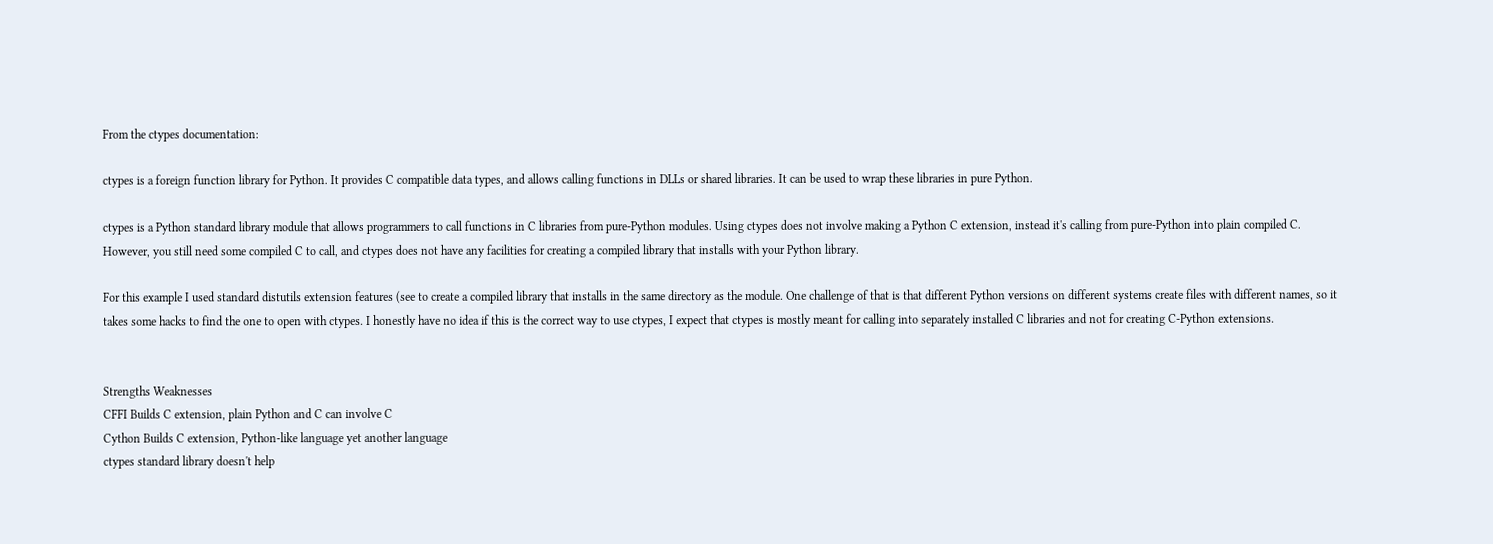From the ctypes documentation:

ctypes is a foreign function library for Python. It provides C compatible data types, and allows calling functions in DLLs or shared libraries. It can be used to wrap these libraries in pure Python.

ctypes is a Python standard library module that allows programmers to call functions in C libraries from pure-Python modules. Using ctypes does not involve making a Python C extension, instead it's calling from pure-Python into plain compiled C. However, you still need some compiled C to call, and ctypes does not have any facilities for creating a compiled library that installs with your Python library.

For this example I used standard distutils extension features (see to create a compiled library that installs in the same directory as the module. One challenge of that is that different Python versions on different systems create files with different names, so it takes some hacks to find the one to open with ctypes. I honestly have no idea if this is the correct way to use ctypes, I expect that ctypes is mostly meant for calling into separately installed C libraries and not for creating C-Python extensions.


Strengths Weaknesses
CFFI Builds C extension, plain Python and C can involve C
Cython Builds C extension, Python-like language yet another language
ctypes standard library doesn't help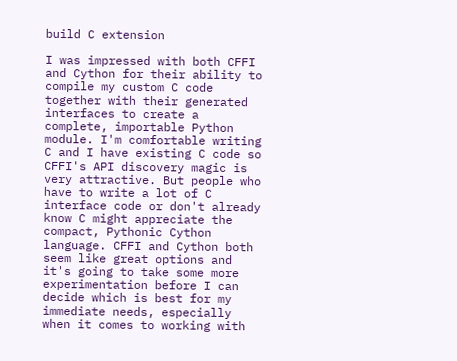build C extension

I was impressed with both CFFI and Cython for their ability to compile my custom C code together with their generated interfaces to create a complete, importable Python module. I'm comfortable writing C and I have existing C code so CFFI's API discovery magic is very attractive. But people who have to write a lot of C interface code or don't already know C might appreciate the compact, Pythonic Cython language. CFFI and Cython both seem like great options and it's going to take some more experimentation before I can decide which is best for my immediate needs, especially when it comes to working with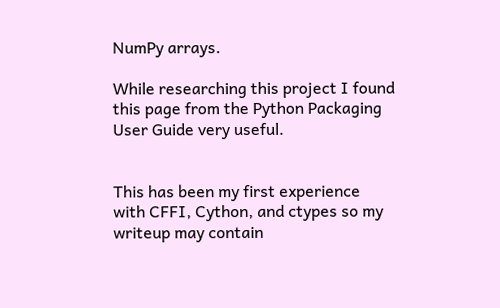NumPy arrays.

While researching this project I found this page from the Python Packaging User Guide very useful.


This has been my first experience with CFFI, Cython, and ctypes so my writeup may contain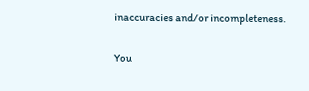inaccuracies and/or incompleteness.

You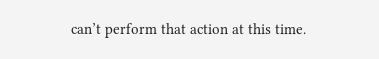can’t perform that action at this time.